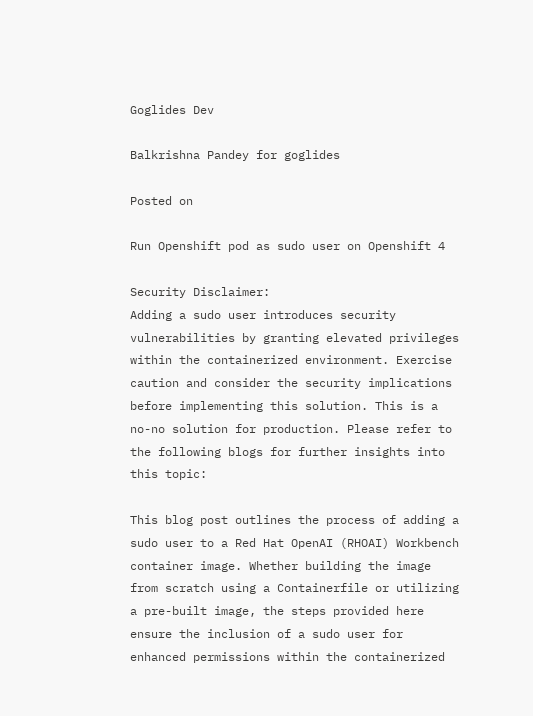Goglides Dev

Balkrishna Pandey for goglides

Posted on

Run Openshift pod as sudo user on Openshift 4

Security Disclaimer:
Adding a sudo user introduces security vulnerabilities by granting elevated privileges within the containerized environment. Exercise caution and consider the security implications before implementing this solution. This is a no-no solution for production. Please refer to the following blogs for further insights into this topic:

This blog post outlines the process of adding a sudo user to a Red Hat OpenAI (RHOAI) Workbench container image. Whether building the image from scratch using a Containerfile or utilizing a pre-built image, the steps provided here ensure the inclusion of a sudo user for enhanced permissions within the containerized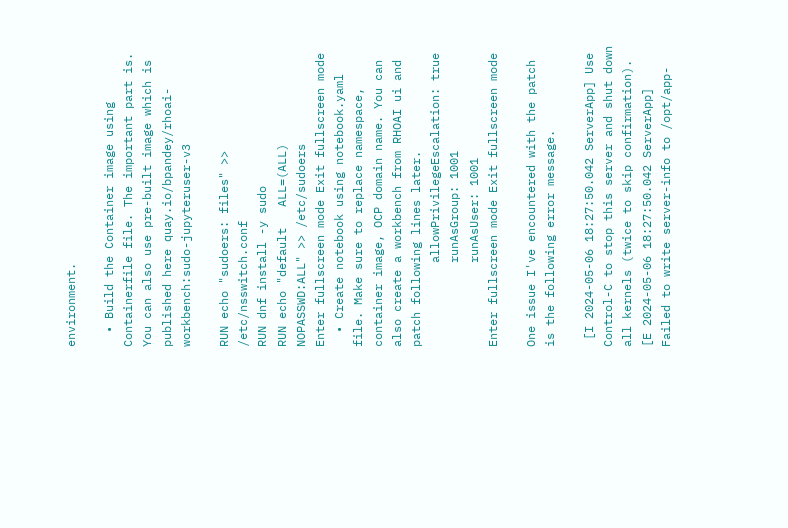environment.

  • Build the Container image using Containerfile file. The important part is. You can also use pre-built image which is published here quay.io/bpandey/rhoai-workbench:sudo-jupyteruser-v3

RUN echo "sudoers: files" >> /etc/nsswitch.conf
RUN dnf install -y sudo
RUN echo "default   ALL=(ALL)   NOPASSWD:ALL" >> /etc/sudoers
Enter fullscreen mode Exit fullscreen mode
  • Create notebook using notebook.yaml file. Make sure to replace namespace, container image, OCP domain name. You can also create a workbench from RHOAI ui and patch following lines later.
            allowPrivilegeEscalation: true
            runAsGroup: 1001
            runAsUser: 1001
Enter fullscreen mode Exit fullscreen mode

One issue I've encountered with the patch is the following error message.

 [I 2024-05-06 18:27:50.042 ServerApp] Use Control-C to stop this server and shut down all kernels (twice to skip confirmation).
[E 2024-05-06 18:27:50.042 ServerApp] Failed to write server-info to /opt/app-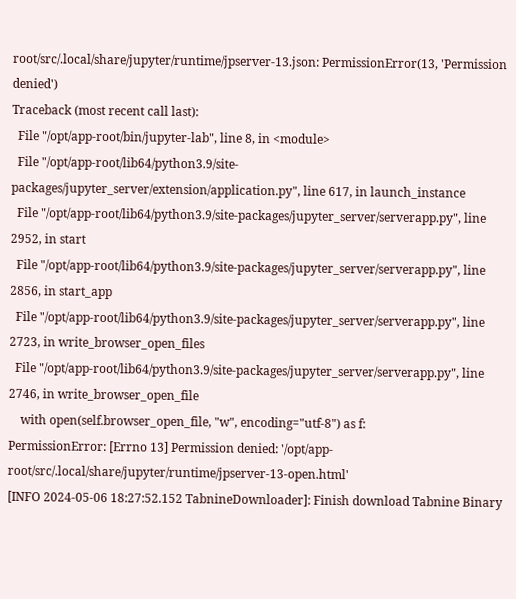root/src/.local/share/jupyter/runtime/jpserver-13.json: PermissionError(13, 'Permission denied')
Traceback (most recent call last):
  File "/opt/app-root/bin/jupyter-lab", line 8, in <module>
  File "/opt/app-root/lib64/python3.9/site-packages/jupyter_server/extension/application.py", line 617, in launch_instance
  File "/opt/app-root/lib64/python3.9/site-packages/jupyter_server/serverapp.py", line 2952, in start
  File "/opt/app-root/lib64/python3.9/site-packages/jupyter_server/serverapp.py", line 2856, in start_app
  File "/opt/app-root/lib64/python3.9/site-packages/jupyter_server/serverapp.py", line 2723, in write_browser_open_files
  File "/opt/app-root/lib64/python3.9/site-packages/jupyter_server/serverapp.py", line 2746, in write_browser_open_file
    with open(self.browser_open_file, "w", encoding="utf-8") as f:
PermissionError: [Errno 13] Permission denied: '/opt/app-root/src/.local/share/jupyter/runtime/jpserver-13-open.html'
[INFO 2024-05-06 18:27:52.152 TabnineDownloader]: Finish download Tabnine Binary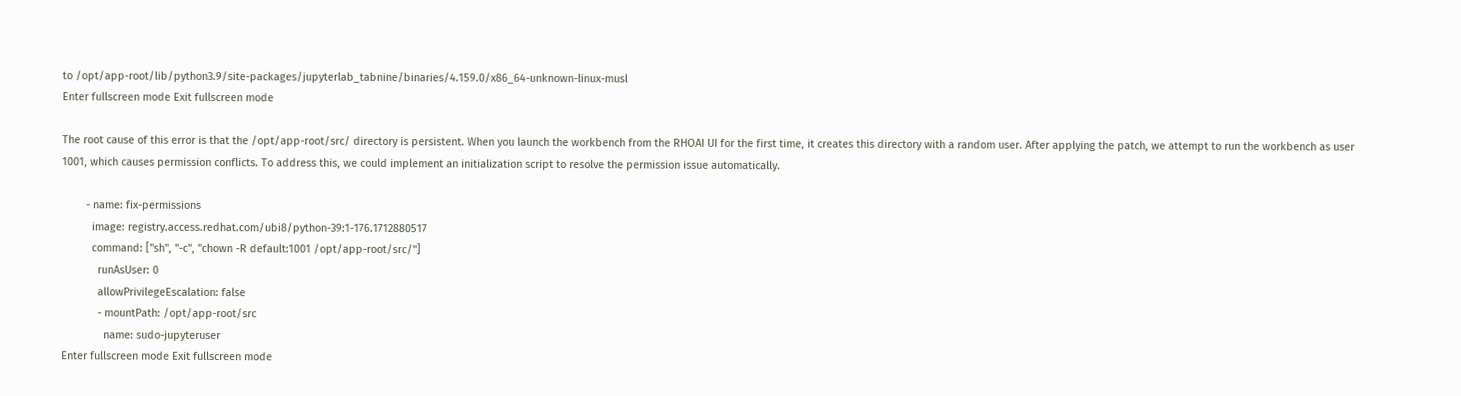to /opt/app-root/lib/python3.9/site-packages/jupyterlab_tabnine/binaries/4.159.0/x86_64-unknown-linux-musl
Enter fullscreen mode Exit fullscreen mode

The root cause of this error is that the /opt/app-root/src/ directory is persistent. When you launch the workbench from the RHOAI UI for the first time, it creates this directory with a random user. After applying the patch, we attempt to run the workbench as user 1001, which causes permission conflicts. To address this, we could implement an initialization script to resolve the permission issue automatically.

        - name: fix-permissions
          image: registry.access.redhat.com/ubi8/python-39:1-176.1712880517
          command: ["sh", "-c", "chown -R default:1001 /opt/app-root/src/"]
            runAsUser: 0
            allowPrivilegeEscalation: false
            - mountPath: /opt/app-root/src
              name: sudo-jupyteruser
Enter fullscreen mode Exit fullscreen mode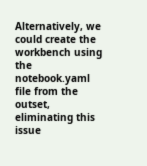Alternatively, we could create the workbench using the notebook.yaml file from the outset, eliminating this issue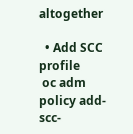altogether

  • Add SCC profile
 oc adm policy add-scc-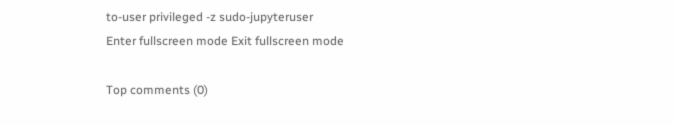to-user privileged -z sudo-jupyteruser
Enter fullscreen mode Exit fullscreen mode

Top comments (0)